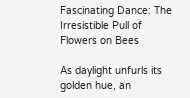Fascinating Dance: The Irresistible Pull of Flowers on Bees

As daylight unfurls its golden hue, an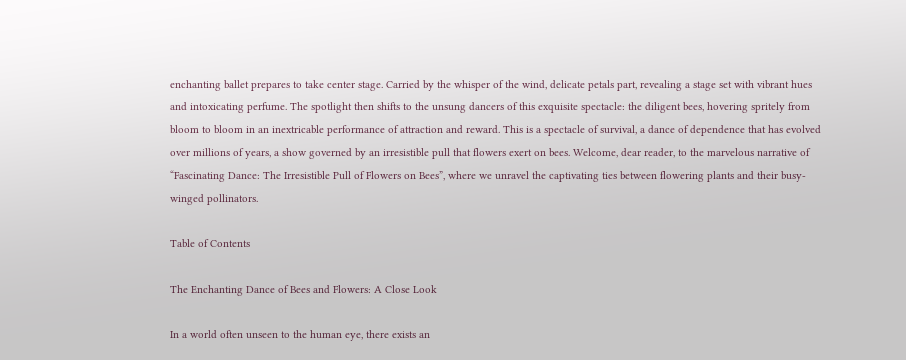enchanting ballet prepares to take center stage. Carried by the whisper of the wind, delicate petals part, revealing a stage set with vibrant hues and intoxicating perfume. The spotlight then shifts to the unsung dancers of this exquisite spectacle: the diligent bees, hovering spritely from bloom to bloom in an inextricable performance of attraction and reward. This is a spectacle of survival, a dance of dependence that has evolved over millions of years, a show governed by an irresistible pull that flowers exert on bees. Welcome, dear reader, to the marvelous narrative of “Fascinating Dance: The Irresistible Pull of Flowers on Bees”, where we unravel the captivating ties between flowering plants and their busy-winged pollinators.

Table of Contents

The Enchanting Dance of Bees and Flowers: A Close Look

In a world often unseen to the human eye, there exists an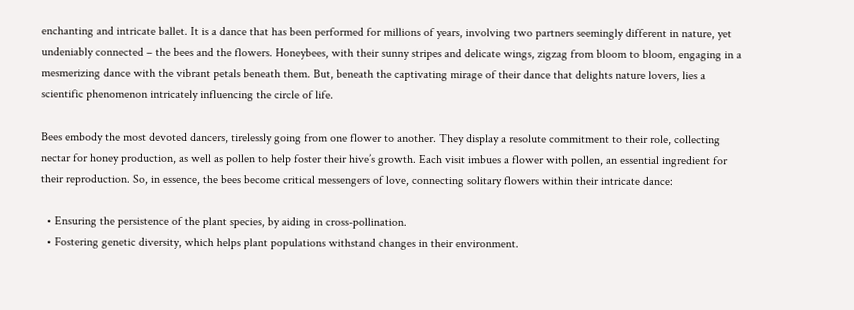enchanting and intricate ballet. It is a dance that has been performed for millions of years, involving two partners seemingly different in nature, yet undeniably connected – the bees and the flowers. Honeybees, with their sunny stripes and delicate wings, zigzag from bloom to bloom, engaging in a mesmerizing dance with the vibrant petals beneath them. But, beneath the captivating mirage of their dance that delights nature lovers, lies a scientific phenomenon intricately influencing the circle of life.

Bees embody the most devoted dancers, tirelessly going from one flower to another. They display a resolute commitment to their role, collecting nectar for honey production, as well as pollen to help foster their hive’s growth. Each visit imbues a flower with pollen, an essential ingredient for their reproduction. So, in essence, the bees become critical messengers of love, connecting solitary flowers within their intricate dance:

  • Ensuring the persistence of the plant species, by aiding in cross-pollination.
  • Fostering genetic diversity, which helps plant populations withstand changes in their environment.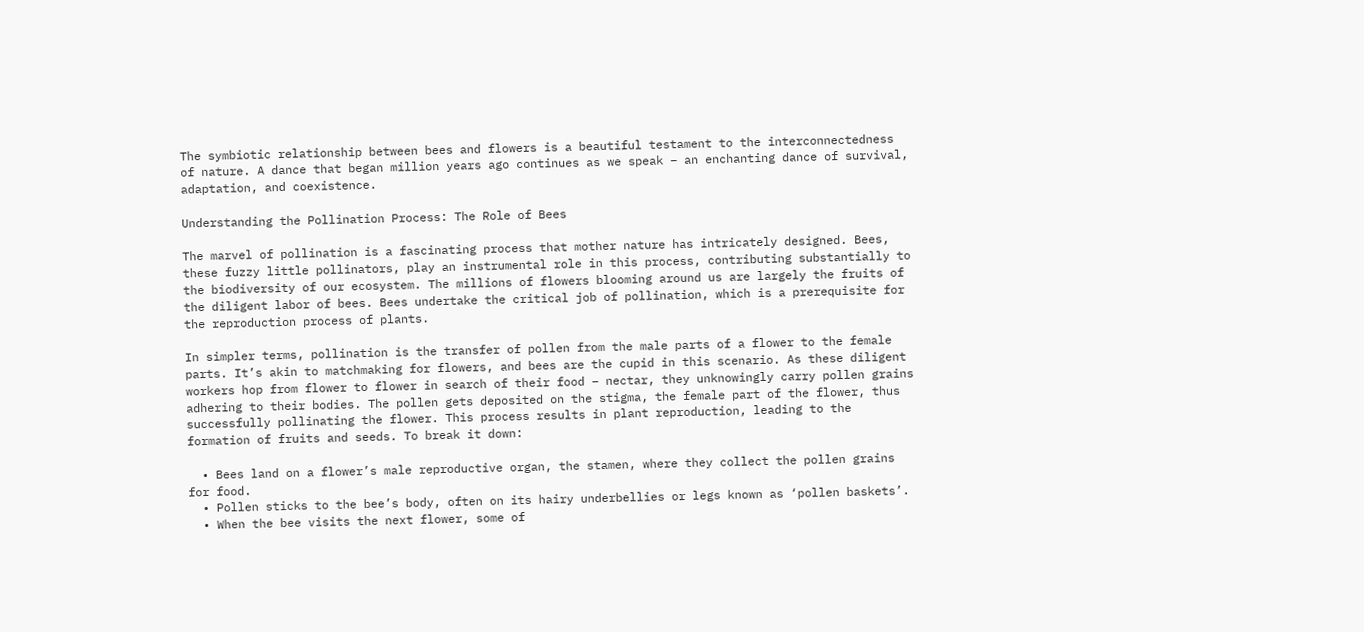The symbiotic relationship between bees and flowers is a beautiful testament to the interconnectedness of nature. A dance that began million years ago continues as we speak – an enchanting dance of survival, adaptation, and coexistence.

Understanding the Pollination Process: The Role of Bees

The marvel of pollination is a fascinating process that mother nature has intricately designed. Bees, these fuzzy little pollinators, play an instrumental role in this process, contributing substantially to the biodiversity of our ecosystem. The millions of flowers blooming around us are largely the fruits of the diligent labor of bees. Bees undertake the critical job of pollination, which is a prerequisite for the reproduction process of plants.

In simpler terms, pollination is the transfer of pollen from the male parts of a flower to the female parts. It’s akin to matchmaking for flowers, and bees are the cupid in this scenario. As these diligent workers hop from flower to flower in search of their food – nectar, they unknowingly carry pollen grains adhering to their bodies. The pollen gets deposited on the stigma, the female part of the flower, thus successfully pollinating the flower. This process results in plant reproduction, leading to the formation of fruits and seeds. To break it down:

  • Bees land on a flower’s male reproductive organ, the stamen, where they collect the pollen grains for food.
  • Pollen sticks to the bee’s body, often on its hairy underbellies or legs known as ‘pollen baskets’.
  • When the bee visits the next flower, some of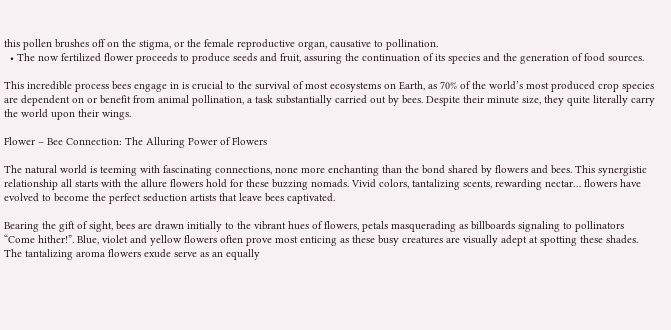this pollen brushes off on the stigma, or the female reproductive organ, causative to pollination.
  • The now fertilized flower proceeds to produce seeds and fruit, assuring the continuation of its species and the generation of food sources.

This incredible process bees engage in is crucial to the survival of most ecosystems on Earth, as 70% of the world’s most produced crop species are dependent on or benefit from animal pollination, a task substantially carried out by bees. Despite their minute size, they quite literally carry the world upon their wings.

Flower – Bee Connection: The Alluring Power of Flowers

The natural world is teeming with fascinating connections, none more enchanting than the bond shared by flowers and bees. This synergistic relationship all starts with the allure flowers hold for these buzzing nomads. Vivid colors, tantalizing scents, rewarding nectar… flowers have evolved to become the perfect seduction artists that leave bees captivated.

Bearing the gift of sight, bees are drawn initially to the vibrant hues of flowers, petals masquerading as billboards signaling to pollinators “Come hither!”. Blue, violet and yellow flowers often prove most enticing as these busy creatures are visually adept at spotting these shades. The tantalizing aroma flowers exude serve as an equally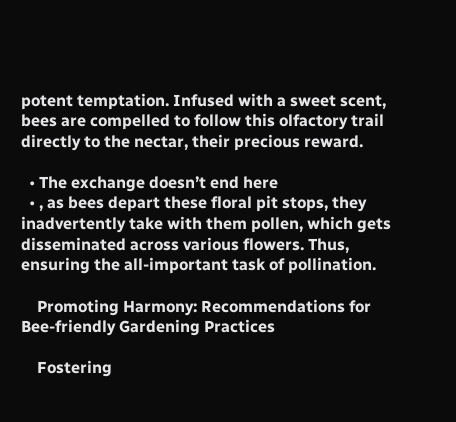potent temptation. Infused with a sweet scent, bees are compelled to follow this olfactory trail directly to the nectar, their precious reward.

  • The exchange doesn’t end here
  • , as bees depart these floral pit stops, they inadvertently take with them pollen, which gets disseminated across various flowers. Thus, ensuring the all-important task of pollination.

    Promoting Harmony: Recommendations for Bee-friendly Gardening Practices

    Fostering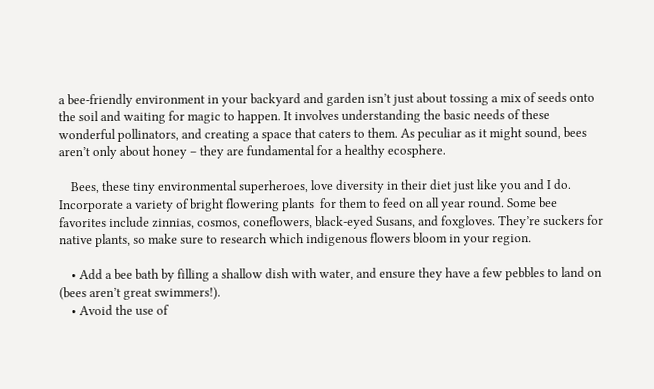a bee-friendly environment in your backyard and garden isn’t just about tossing a mix of seeds onto the soil and waiting for magic to happen. It involves understanding the basic needs of these wonderful pollinators, and creating a space that caters to them. As peculiar as it might sound, bees aren’t only about honey – they are fundamental for a healthy ecosphere.

    Bees, these tiny environmental superheroes, love diversity in their diet just like you and I do. Incorporate a variety of bright flowering plants  for them to feed on all year round. Some bee favorites include zinnias, cosmos, coneflowers, black-eyed Susans, and foxgloves. They’re suckers for native plants, so make sure to research which indigenous flowers bloom in your region.

    • Add a bee bath by filling a shallow dish with water, and ensure they have a few pebbles to land on (bees aren’t great swimmers!).
    • Avoid the use of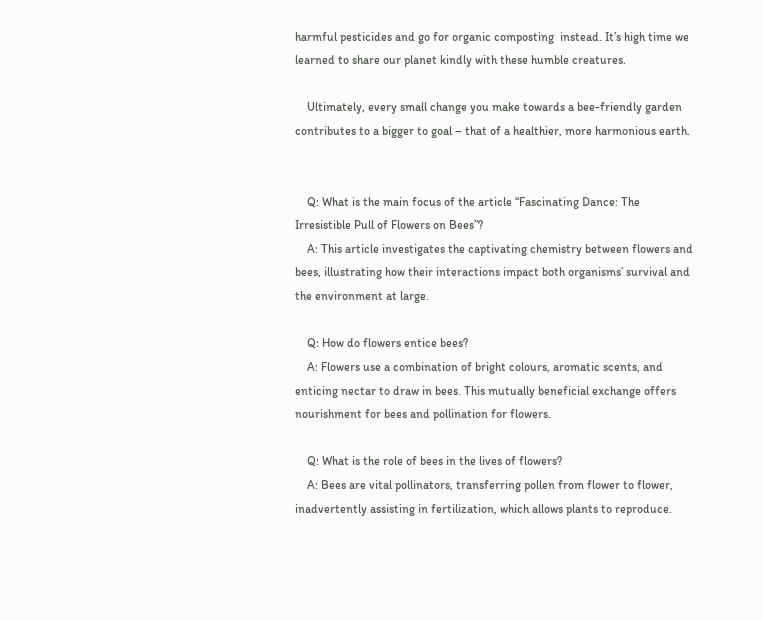harmful pesticides and go for organic composting  instead. It’s high time we learned to share our planet kindly with these humble creatures.

    Ultimately, every small change you make towards a bee-friendly garden contributes to a bigger to goal – that of a healthier, more harmonious earth.


    Q: What is the main focus of the article “Fascinating Dance: The Irresistible Pull of Flowers on Bees”?
    A: This article investigates the captivating chemistry between flowers and bees, illustrating how their interactions impact both organisms’ survival and the environment at large.

    Q: How do flowers entice bees?
    A: Flowers use a combination of bright colours, aromatic scents, and enticing nectar to draw in bees. This mutually beneficial exchange offers nourishment for bees and pollination for flowers.

    Q: What is the role of bees in the lives of flowers?
    A: Bees are vital pollinators, transferring pollen from flower to flower, inadvertently assisting in fertilization, which allows plants to reproduce.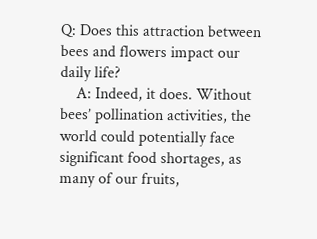Q: Does this attraction between bees and flowers impact our daily life?
    A: Indeed, it does. Without bees’ pollination activities, the world could potentially face significant food shortages, as many of our fruits,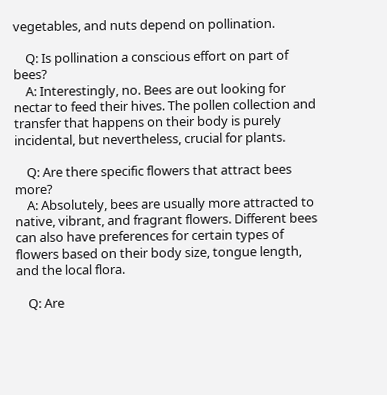vegetables, and nuts depend on pollination.

    Q: Is pollination a conscious effort on part of bees?
    A: Interestingly, no. Bees are out looking for nectar to feed their hives. The pollen collection and transfer that happens on their body is purely incidental, but nevertheless, crucial for plants.

    Q: Are there specific flowers that attract bees more?
    A: Absolutely, bees are usually more attracted to native, vibrant, and fragrant flowers. Different bees can also have preferences for certain types of flowers based on their body size, tongue length, and the local flora.

    Q: Are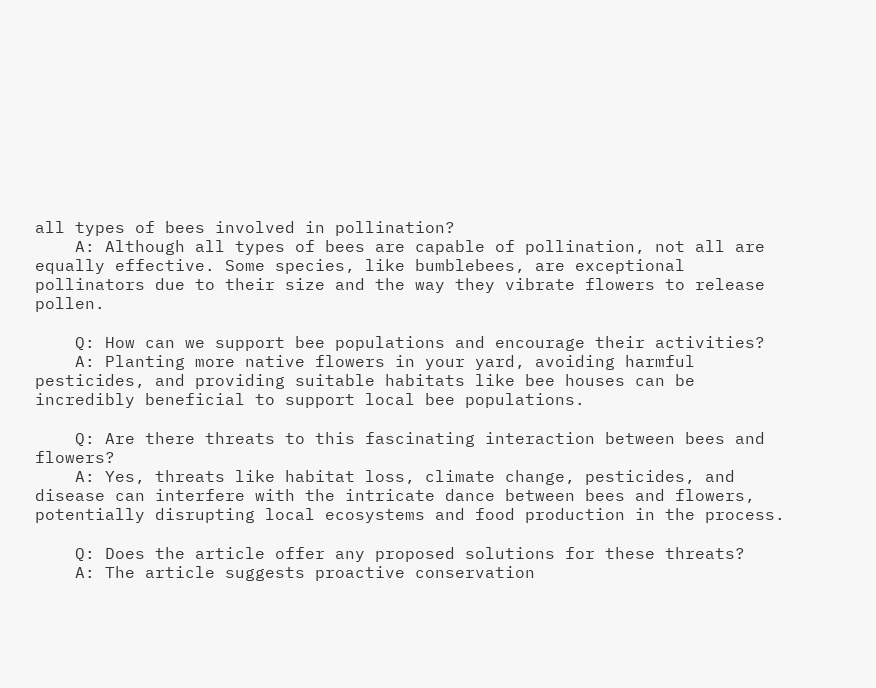all types of bees involved in pollination?
    A: Although all types of bees are capable of pollination, not all are equally effective. Some species, like bumblebees, are exceptional pollinators due to their size and the way they vibrate flowers to release pollen.

    Q: How can we support bee populations and encourage their activities?
    A: Planting more native flowers in your yard, avoiding harmful pesticides, and providing suitable habitats like bee houses can be incredibly beneficial to support local bee populations.

    Q: Are there threats to this fascinating interaction between bees and flowers?
    A: Yes, threats like habitat loss, climate change, pesticides, and disease can interfere with the intricate dance between bees and flowers, potentially disrupting local ecosystems and food production in the process.

    Q: Does the article offer any proposed solutions for these threats?
    A: The article suggests proactive conservation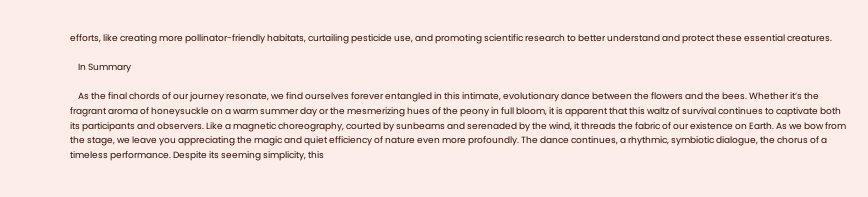efforts, like creating more pollinator-friendly habitats, curtailing pesticide use, and promoting scientific research to better understand and protect these essential creatures.

    In Summary

    As the final chords of our journey resonate, we find ourselves forever entangled in this intimate, evolutionary dance between the flowers and the bees. Whether it’s the fragrant aroma of honeysuckle on a warm summer day or the mesmerizing hues of the peony in full bloom, it is apparent that this waltz of survival continues to captivate both its participants and observers. Like a magnetic choreography, courted by sunbeams and serenaded by the wind, it threads the fabric of our existence on Earth. As we bow from the stage, we leave you appreciating the magic and quiet efficiency of nature even more profoundly. The dance continues, a rhythmic, symbiotic dialogue, the chorus of a timeless performance. Despite its seeming simplicity, this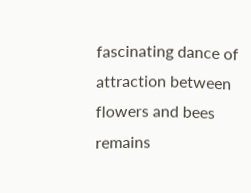fascinating dance of attraction between flowers and bees remains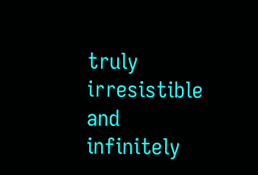truly irresistible and infinitely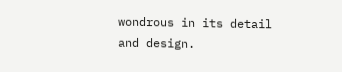wondrous in its detail and design.